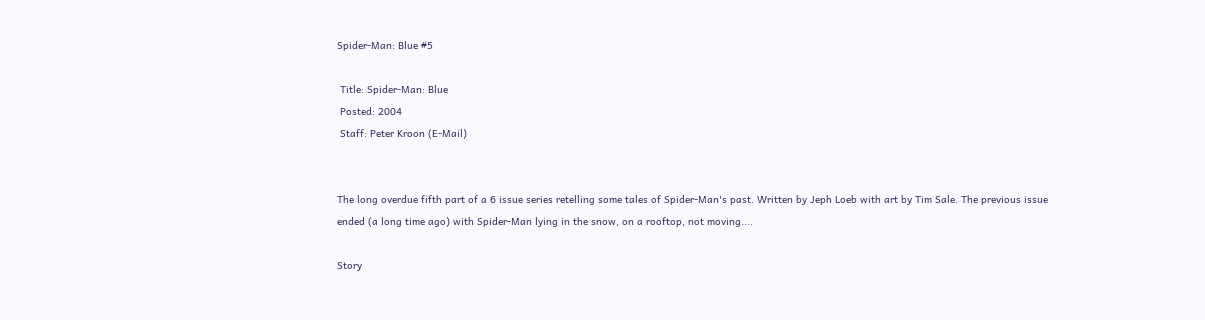Spider-Man: Blue #5

 Title: Spider-Man: Blue
 Posted: 2004
 Staff: Peter Kroon (E-Mail)


The long overdue fifth part of a 6 issue series retelling some tales of Spider-Man's past. Written by Jeph Loeb with art by Tim Sale. The previous issue ended (a long time ago) with Spider-Man lying in the snow, on a rooftop, not moving....

Story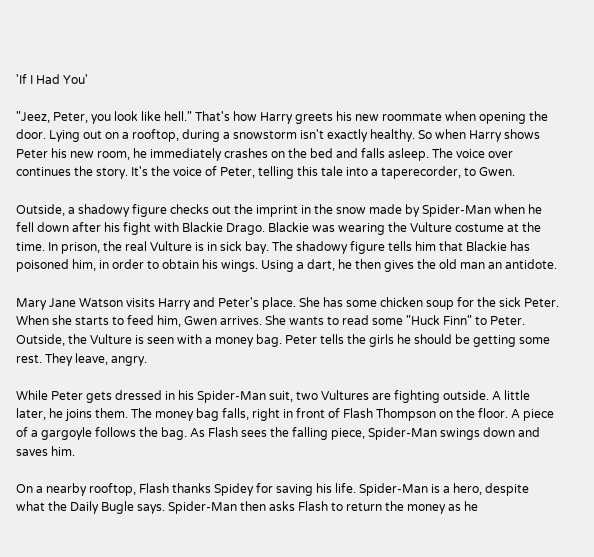'If I Had You'

"Jeez, Peter, you look like hell." That's how Harry greets his new roommate when opening the door. Lying out on a rooftop, during a snowstorm isn't exactly healthy. So when Harry shows Peter his new room, he immediately crashes on the bed and falls asleep. The voice over continues the story. It's the voice of Peter, telling this tale into a taperecorder, to Gwen.

Outside, a shadowy figure checks out the imprint in the snow made by Spider-Man when he fell down after his fight with Blackie Drago. Blackie was wearing the Vulture costume at the time. In prison, the real Vulture is in sick bay. The shadowy figure tells him that Blackie has poisoned him, in order to obtain his wings. Using a dart, he then gives the old man an antidote.

Mary Jane Watson visits Harry and Peter's place. She has some chicken soup for the sick Peter. When she starts to feed him, Gwen arrives. She wants to read some "Huck Finn" to Peter. Outside, the Vulture is seen with a money bag. Peter tells the girls he should be getting some rest. They leave, angry.

While Peter gets dressed in his Spider-Man suit, two Vultures are fighting outside. A little later, he joins them. The money bag falls, right in front of Flash Thompson on the floor. A piece of a gargoyle follows the bag. As Flash sees the falling piece, Spider-Man swings down and saves him.

On a nearby rooftop, Flash thanks Spidey for saving his life. Spider-Man is a hero, despite what the Daily Bugle says. Spider-Man then asks Flash to return the money as he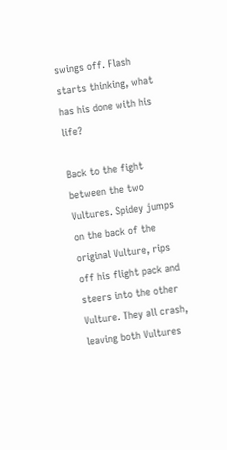swings off. Flash starts thinking, what has his done with his life?

Back to the fight between the two Vultures. Spidey jumps on the back of the original Vulture, rips off his flight pack and steers into the other Vulture. They all crash, leaving both Vultures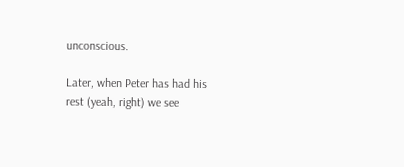unconscious.

Later, when Peter has had his rest (yeah, right) we see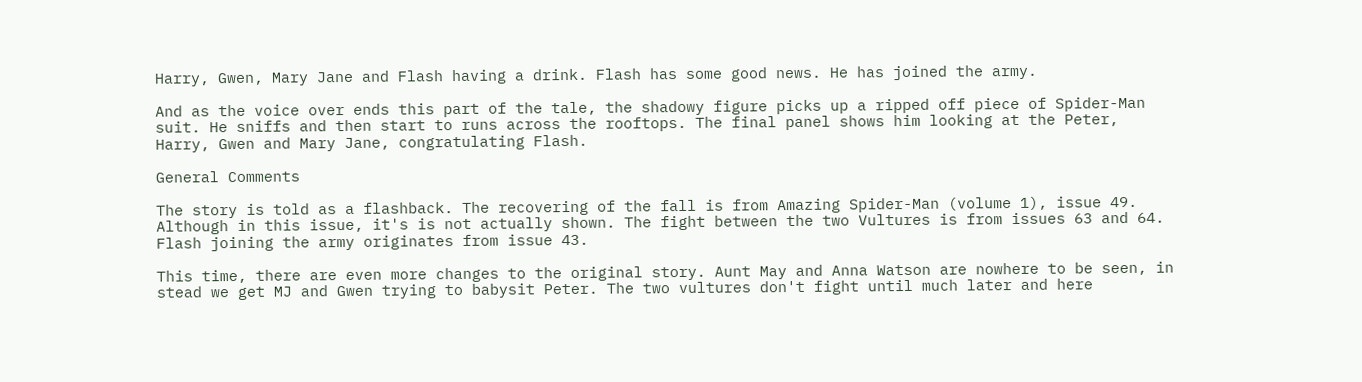Harry, Gwen, Mary Jane and Flash having a drink. Flash has some good news. He has joined the army.

And as the voice over ends this part of the tale, the shadowy figure picks up a ripped off piece of Spider-Man suit. He sniffs and then start to runs across the rooftops. The final panel shows him looking at the Peter, Harry, Gwen and Mary Jane, congratulating Flash.

General Comments

The story is told as a flashback. The recovering of the fall is from Amazing Spider-Man (volume 1), issue 49. Although in this issue, it's is not actually shown. The fight between the two Vultures is from issues 63 and 64. Flash joining the army originates from issue 43.

This time, there are even more changes to the original story. Aunt May and Anna Watson are nowhere to be seen, in stead we get MJ and Gwen trying to babysit Peter. The two vultures don't fight until much later and here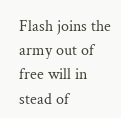Flash joins the army out of free will in stead of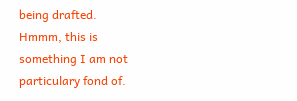being drafted. Hmmm, this is something I am not particulary fond of.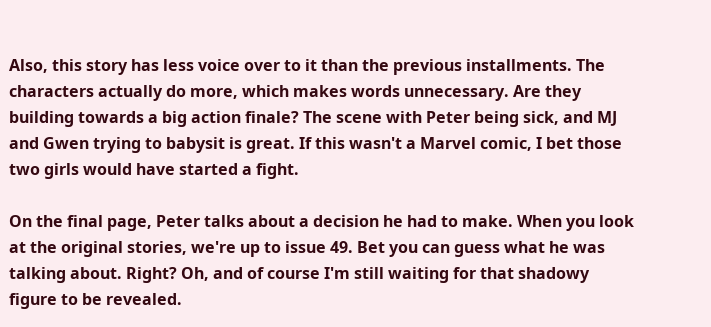Also, this story has less voice over to it than the previous installments. The characters actually do more, which makes words unnecessary. Are they building towards a big action finale? The scene with Peter being sick, and MJ and Gwen trying to babysit is great. If this wasn't a Marvel comic, I bet those two girls would have started a fight.

On the final page, Peter talks about a decision he had to make. When you look at the original stories, we're up to issue 49. Bet you can guess what he was talking about. Right? Oh, and of course I'm still waiting for that shadowy figure to be revealed.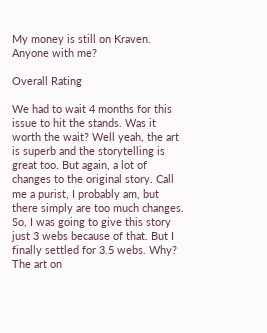My money is still on Kraven. Anyone with me?

Overall Rating

We had to wait 4 months for this issue to hit the stands. Was it worth the wait? Well yeah, the art is superb and the storytelling is great too. But again, a lot of changes to the original story. Call me a purist, I probably am, but there simply are too much changes. So, I was going to give this story just 3 webs because of that. But I finally settled for 3.5 webs. Why? The art on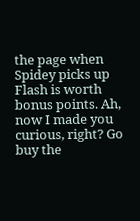the page when Spidey picks up Flash is worth bonus points. Ah, now I made you curious, right? Go buy the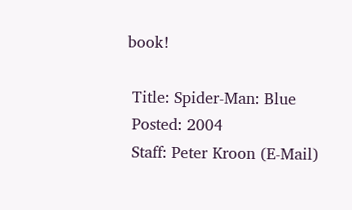book!

 Title: Spider-Man: Blue
 Posted: 2004
 Staff: Peter Kroon (E-Mail)